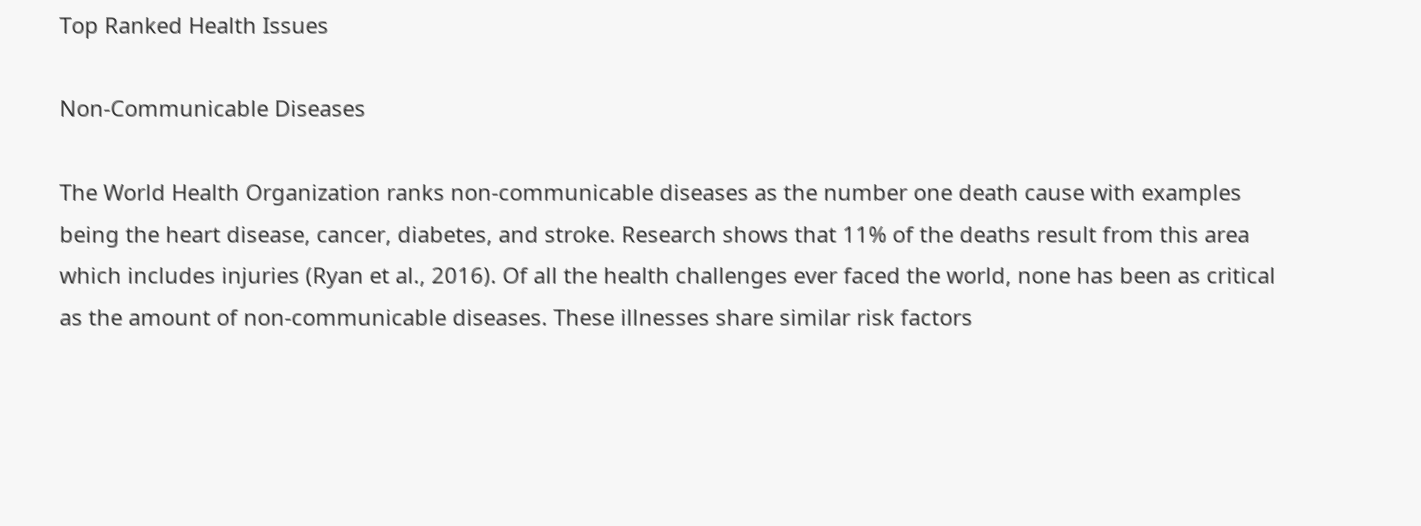Top Ranked Health Issues

Non-Communicable Diseases

The World Health Organization ranks non-communicable diseases as the number one death cause with examples being the heart disease, cancer, diabetes, and stroke. Research shows that 11% of the deaths result from this area which includes injuries (Ryan et al., 2016). Of all the health challenges ever faced the world, none has been as critical as the amount of non-communicable diseases. These illnesses share similar risk factors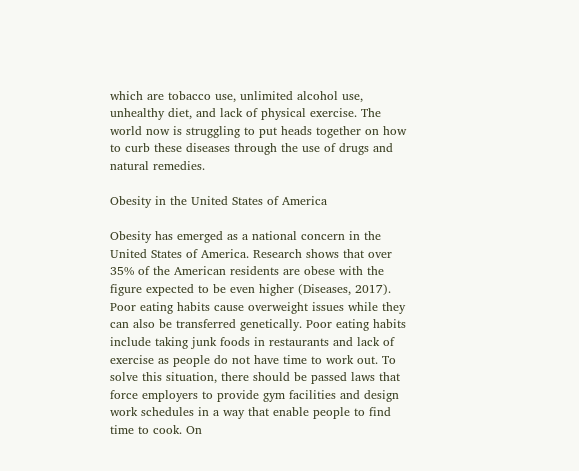which are tobacco use, unlimited alcohol use, unhealthy diet, and lack of physical exercise. The world now is struggling to put heads together on how to curb these diseases through the use of drugs and natural remedies.

Obesity in the United States of America

Obesity has emerged as a national concern in the United States of America. Research shows that over 35% of the American residents are obese with the figure expected to be even higher (Diseases, 2017). Poor eating habits cause overweight issues while they can also be transferred genetically. Poor eating habits include taking junk foods in restaurants and lack of exercise as people do not have time to work out. To solve this situation, there should be passed laws that force employers to provide gym facilities and design work schedules in a way that enable people to find time to cook. On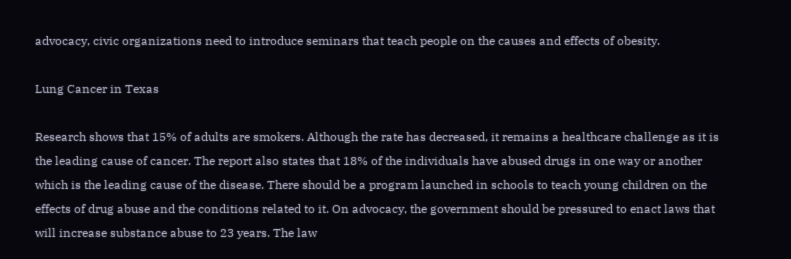advocacy, civic organizations need to introduce seminars that teach people on the causes and effects of obesity.

Lung Cancer in Texas

Research shows that 15% of adults are smokers. Although the rate has decreased, it remains a healthcare challenge as it is the leading cause of cancer. The report also states that 18% of the individuals have abused drugs in one way or another which is the leading cause of the disease. There should be a program launched in schools to teach young children on the effects of drug abuse and the conditions related to it. On advocacy, the government should be pressured to enact laws that will increase substance abuse to 23 years. The law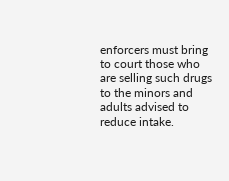enforcers must bring to court those who are selling such drugs to the minors and adults advised to reduce intake.